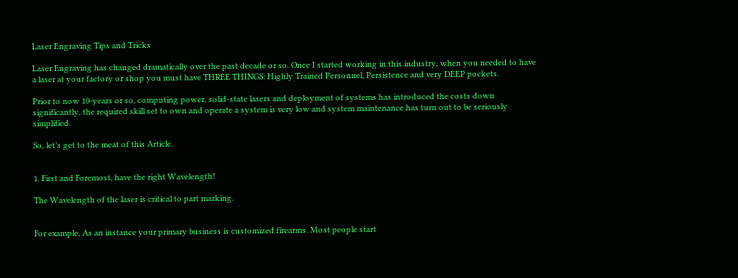Laser Engraving Tips and Tricks

Laser Engraving has changed dramatically over the past decade or so. Once I started working in this industry, when you needed to have a laser at your factory or shop you must have THREE THINGS: Highly Trained Personnel, Persistence and very DEEP pockets.

Prior to now 10-years or so, computing power, solid-state lasers and deployment of systems has introduced the costs down significantly, the required skill set to own and operate a system is very low and system maintenance has turn out to be seriously simplified.

So, let’s get to the meat of this Article.


1. First and Foremost, have the right Wavelength!

The Wavelength of the laser is critical to part marking.


For example, As an instance your primary business is customized firearms. Most people start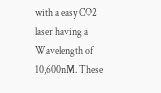with a easy CO2 laser having a Wavelength of 10,600nM. These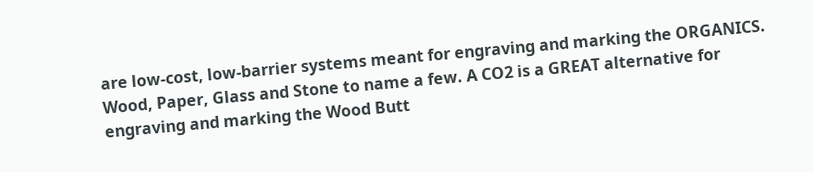are low-cost, low-barrier systems meant for engraving and marking the ORGANICS. Wood, Paper, Glass and Stone to name a few. A CO2 is a GREAT alternative for engraving and marking the Wood Butt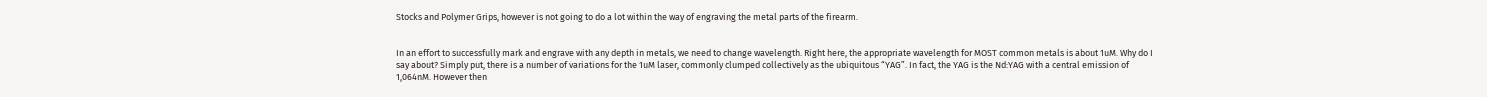Stocks and Polymer Grips, however is not going to do a lot within the way of engraving the metal parts of the firearm.


In an effort to successfully mark and engrave with any depth in metals, we need to change wavelength. Right here, the appropriate wavelength for MOST common metals is about 1uM. Why do I say about? Simply put, there is a number of variations for the 1uM laser, commonly clumped collectively as the ubiquitous “YAG”. In fact, the YAG is the Nd:YAG with a central emission of 1,064nM. However then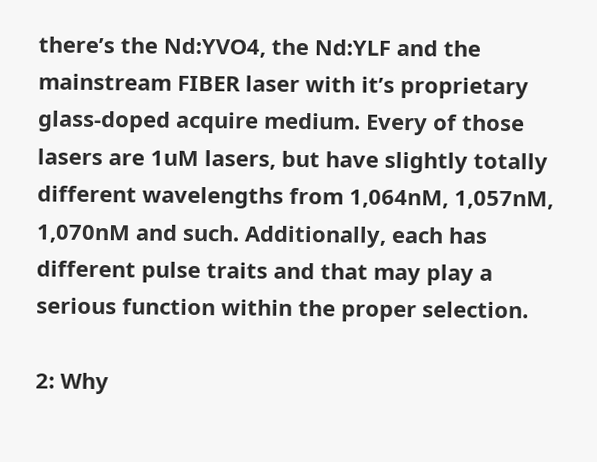there’s the Nd:YVO4, the Nd:YLF and the mainstream FIBER laser with it’s proprietary glass-doped acquire medium. Every of those lasers are 1uM lasers, but have slightly totally different wavelengths from 1,064nM, 1,057nM, 1,070nM and such. Additionally, each has different pulse traits and that may play a serious function within the proper selection.

2: Why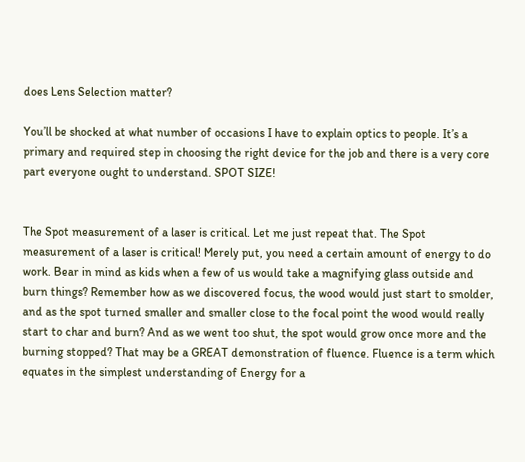does Lens Selection matter?

You’ll be shocked at what number of occasions I have to explain optics to people. It’s a primary and required step in choosing the right device for the job and there is a very core part everyone ought to understand. SPOT SIZE!


The Spot measurement of a laser is critical. Let me just repeat that. The Spot measurement of a laser is critical! Merely put, you need a certain amount of energy to do work. Bear in mind as kids when a few of us would take a magnifying glass outside and burn things? Remember how as we discovered focus, the wood would just start to smolder, and as the spot turned smaller and smaller close to the focal point the wood would really start to char and burn? And as we went too shut, the spot would grow once more and the burning stopped? That may be a GREAT demonstration of fluence. Fluence is a term which equates in the simplest understanding of Energy for a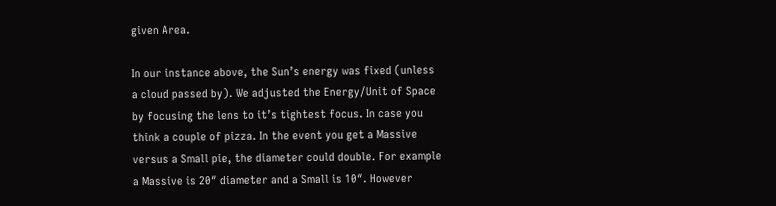given Area.

In our instance above, the Sun’s energy was fixed (unless a cloud passed by). We adjusted the Energy/Unit of Space by focusing the lens to it’s tightest focus. In case you think a couple of pizza. In the event you get a Massive versus a Small pie, the diameter could double. For example a Massive is 20″ diameter and a Small is 10″. However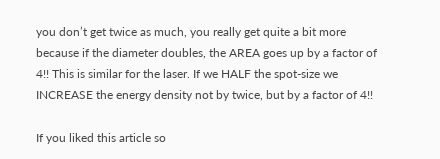you don’t get twice as much, you really get quite a bit more because if the diameter doubles, the AREA goes up by a factor of 4!! This is similar for the laser. If we HALF the spot-size we INCREASE the energy density not by twice, but by a factor of 4!!

If you liked this article so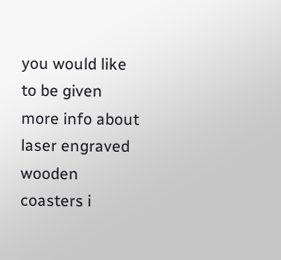you would like to be given more info about laser engraved wooden coasters i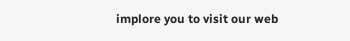implore you to visit our web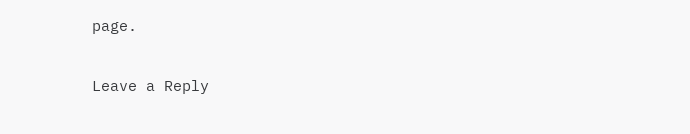page.

Leave a Reply